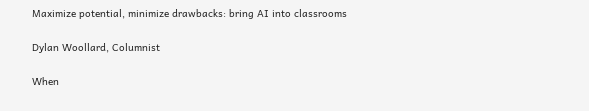Maximize potential, minimize drawbacks: bring AI into classrooms

Dylan Woollard, Columnist

When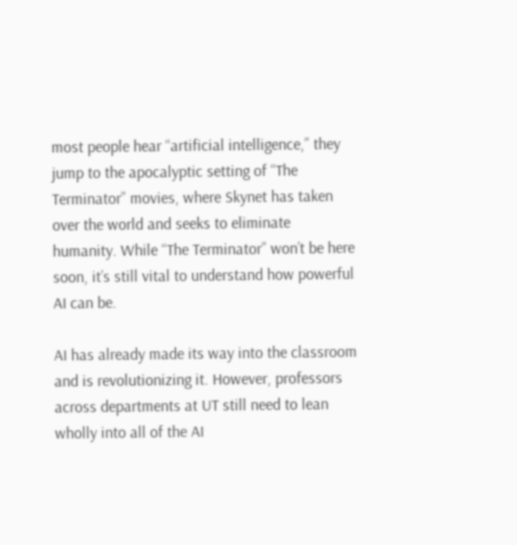most people hear “artificial intelligence,” they jump to the apocalyptic setting of “The Terminator” movies, where Skynet has taken over the world and seeks to eliminate humanity. While “The Terminator” won’t be here soon, it’s still vital to understand how powerful AI can be.

AI has already made its way into the classroom and is revolutionizing it. However, professors across departments at UT still need to lean wholly into all of the AI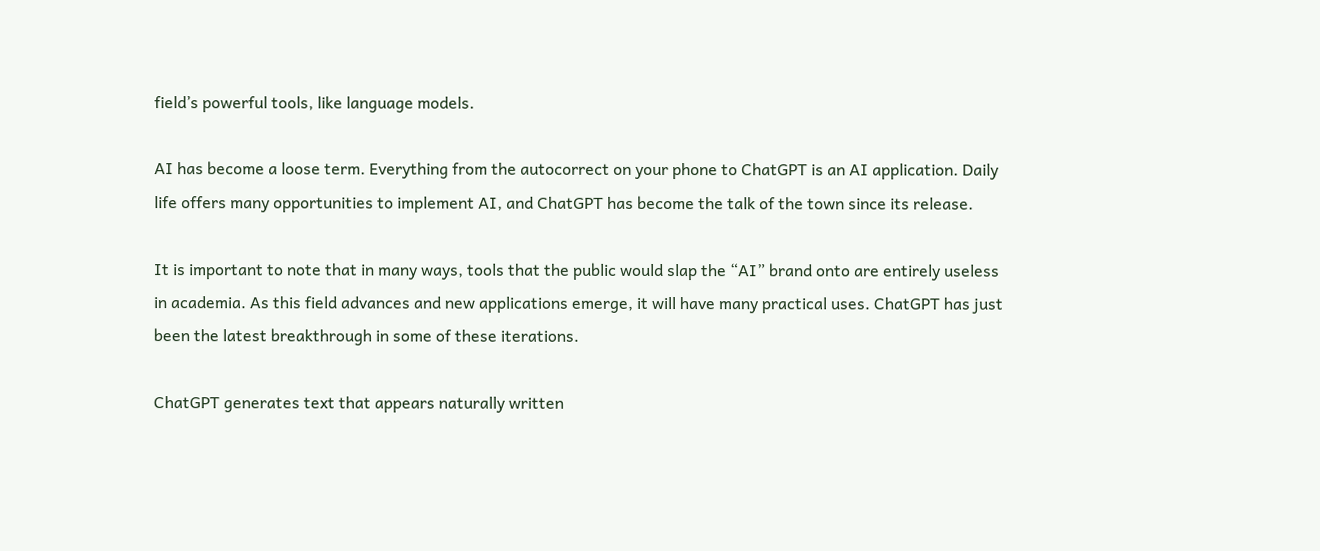field’s powerful tools, like language models.

AI has become a loose term. Everything from the autocorrect on your phone to ChatGPT is an AI application. Daily life offers many opportunities to implement AI, and ChatGPT has become the talk of the town since its release.

It is important to note that in many ways, tools that the public would slap the “AI” brand onto are entirely useless in academia. As this field advances and new applications emerge, it will have many practical uses. ChatGPT has just been the latest breakthrough in some of these iterations.

ChatGPT generates text that appears naturally written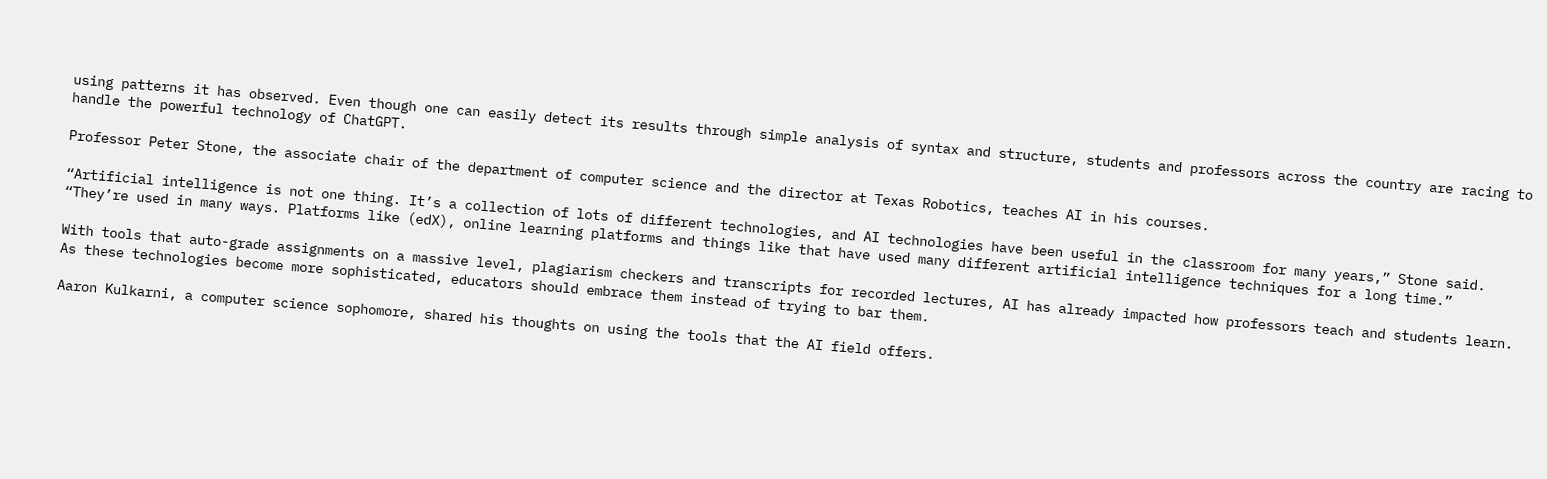using patterns it has observed. Even though one can easily detect its results through simple analysis of syntax and structure, students and professors across the country are racing to handle the powerful technology of ChatGPT.

Professor Peter Stone, the associate chair of the department of computer science and the director at Texas Robotics, teaches AI in his courses.

“Artificial intelligence is not one thing. It’s a collection of lots of different technologies, and AI technologies have been useful in the classroom for many years,” Stone said. “They’re used in many ways. Platforms like (edX), online learning platforms and things like that have used many different artificial intelligence techniques for a long time.”

With tools that auto-grade assignments on a massive level, plagiarism checkers and transcripts for recorded lectures, AI has already impacted how professors teach and students learn. As these technologies become more sophisticated, educators should embrace them instead of trying to bar them.

Aaron Kulkarni, a computer science sophomore, shared his thoughts on using the tools that the AI field offers.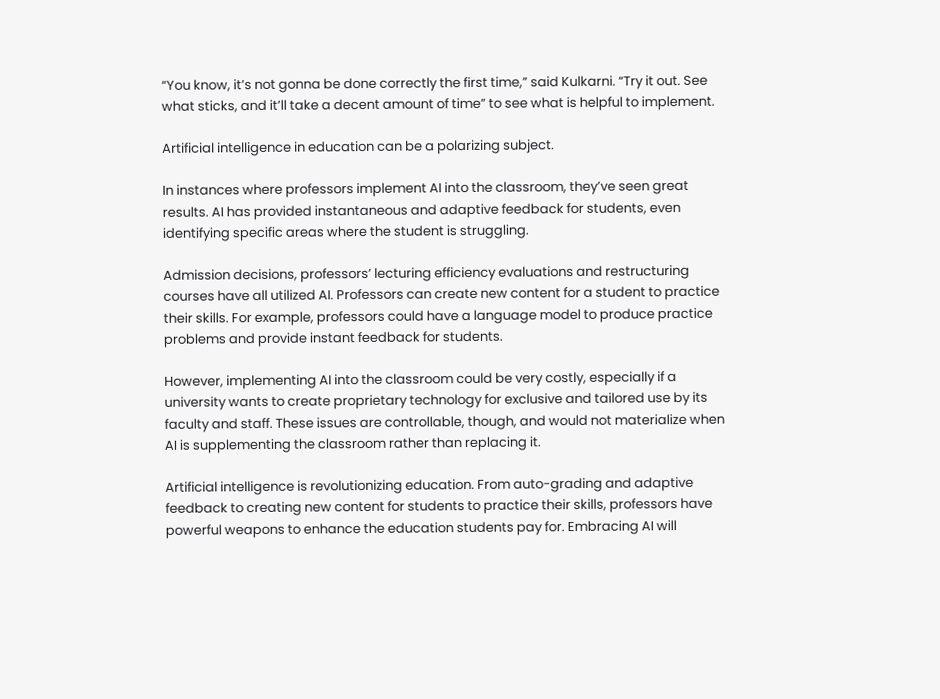“You know, it’s not gonna be done correctly the first time,” said Kulkarni. “Try it out. See what sticks, and it’ll take a decent amount of time” to see what is helpful to implement.

Artificial intelligence in education can be a polarizing subject.

In instances where professors implement AI into the classroom, they’ve seen great results. AI has provided instantaneous and adaptive feedback for students, even identifying specific areas where the student is struggling.

Admission decisions, professors’ lecturing efficiency evaluations and restructuring courses have all utilized AI. Professors can create new content for a student to practice their skills. For example, professors could have a language model to produce practice problems and provide instant feedback for students.

However, implementing AI into the classroom could be very costly, especially if a university wants to create proprietary technology for exclusive and tailored use by its faculty and staff. These issues are controllable, though, and would not materialize when AI is supplementing the classroom rather than replacing it.

Artificial intelligence is revolutionizing education. From auto-grading and adaptive feedback to creating new content for students to practice their skills, professors have powerful weapons to enhance the education students pay for. Embracing AI will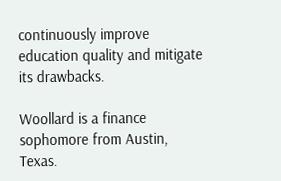continuously improve education quality and mitigate its drawbacks.

Woollard is a finance sophomore from Austin, Texas.